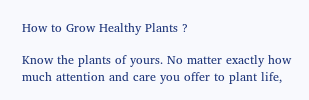How to Grow Healthy Plants ?

Know the plants of yours. No matter exactly how much attention and care you offer to plant life,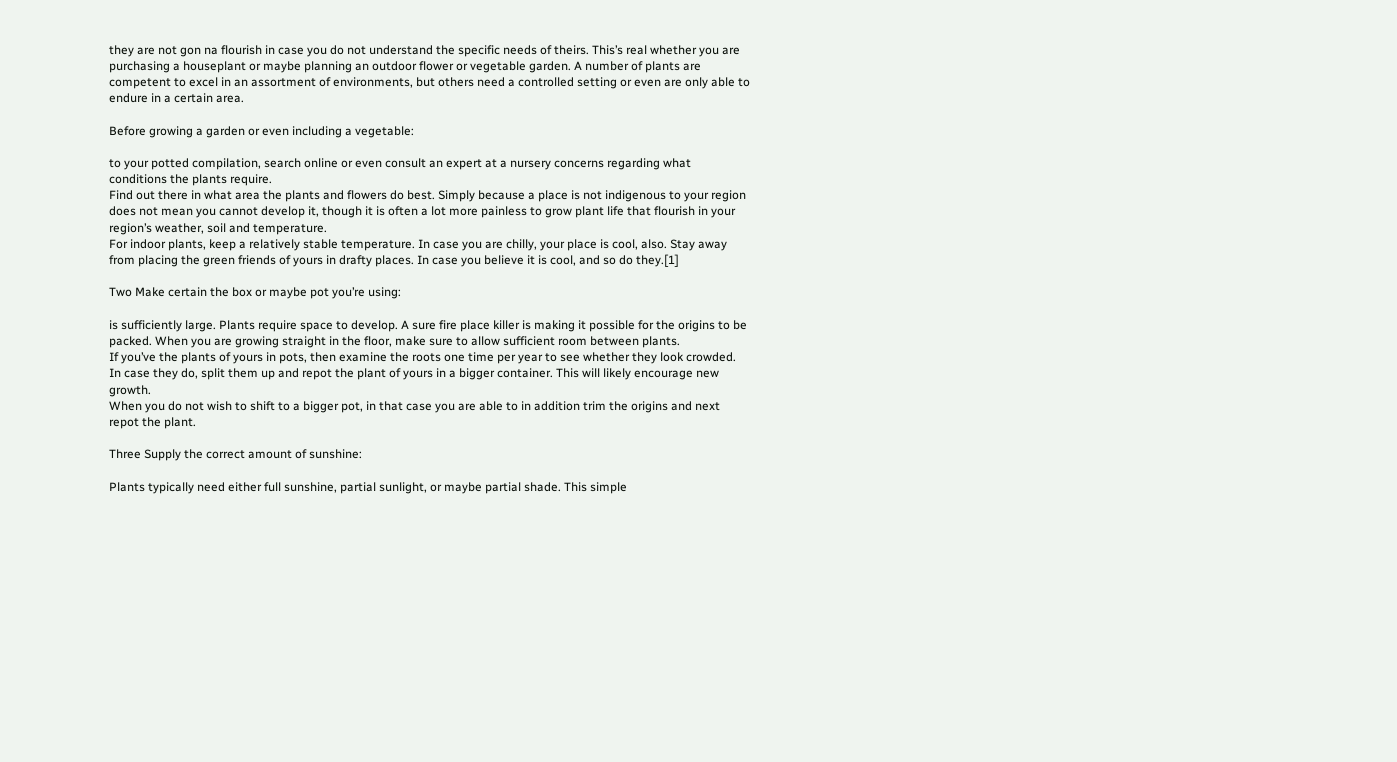they are not gon na flourish in case you do not understand the specific needs of theirs. This’s real whether you are purchasing a houseplant or maybe planning an outdoor flower or vegetable garden. A number of plants are competent to excel in an assortment of environments, but others need a controlled setting or even are only able to endure in a certain area.

Before growing a garden or even including a vegetable:

to your potted compilation, search online or even consult an expert at a nursery concerns regarding what conditions the plants require.
Find out there in what area the plants and flowers do best. Simply because a place is not indigenous to your region does not mean you cannot develop it, though it is often a lot more painless to grow plant life that flourish in your region’s weather, soil and temperature.
For indoor plants, keep a relatively stable temperature. In case you are chilly, your place is cool, also. Stay away from placing the green friends of yours in drafty places. In case you believe it is cool, and so do they.[1]

Two Make certain the box or maybe pot you’re using:

is sufficiently large. Plants require space to develop. A sure fire place killer is making it possible for the origins to be packed. When you are growing straight in the floor, make sure to allow sufficient room between plants.
If you’ve the plants of yours in pots, then examine the roots one time per year to see whether they look crowded. In case they do, split them up and repot the plant of yours in a bigger container. This will likely encourage new growth.
When you do not wish to shift to a bigger pot, in that case you are able to in addition trim the origins and next repot the plant.

Three Supply the correct amount of sunshine:

Plants typically need either full sunshine, partial sunlight, or maybe partial shade. This simple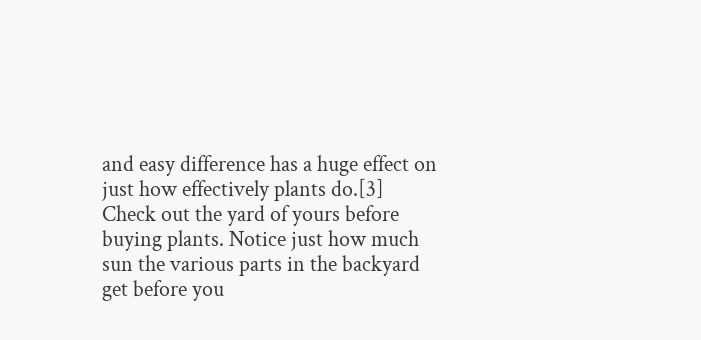and easy difference has a huge effect on just how effectively plants do.[3]
Check out the yard of yours before buying plants. Notice just how much sun the various parts in the backyard get before you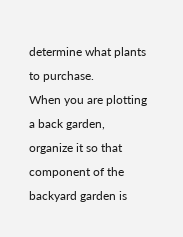determine what plants to purchase.
When you are plotting a back garden, organize it so that component of the backyard garden is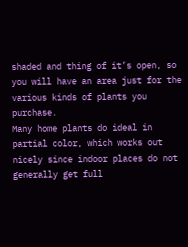shaded and thing of it’s open, so you will have an area just for the various kinds of plants you purchase.
Many home plants do ideal in partial color, which works out nicely since indoor places do not generally get full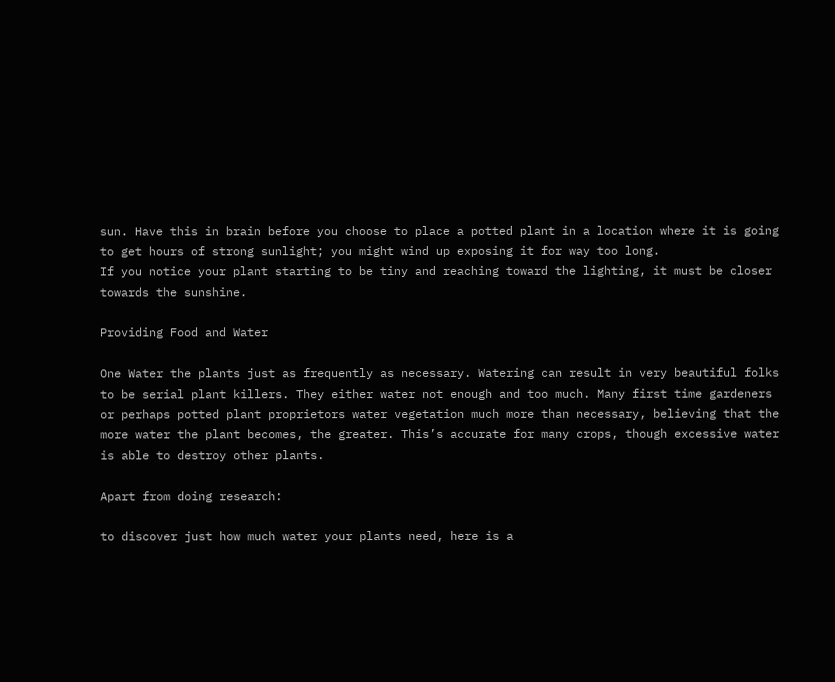sun. Have this in brain before you choose to place a potted plant in a location where it is going to get hours of strong sunlight; you might wind up exposing it for way too long.
If you notice your plant starting to be tiny and reaching toward the lighting, it must be closer towards the sunshine.

Providing Food and Water

One Water the plants just as frequently as necessary. Watering can result in very beautiful folks to be serial plant killers. They either water not enough and too much. Many first time gardeners or perhaps potted plant proprietors water vegetation much more than necessary, believing that the more water the plant becomes, the greater. This’s accurate for many crops, though excessive water is able to destroy other plants.

Apart from doing research:

to discover just how much water your plants need, here is a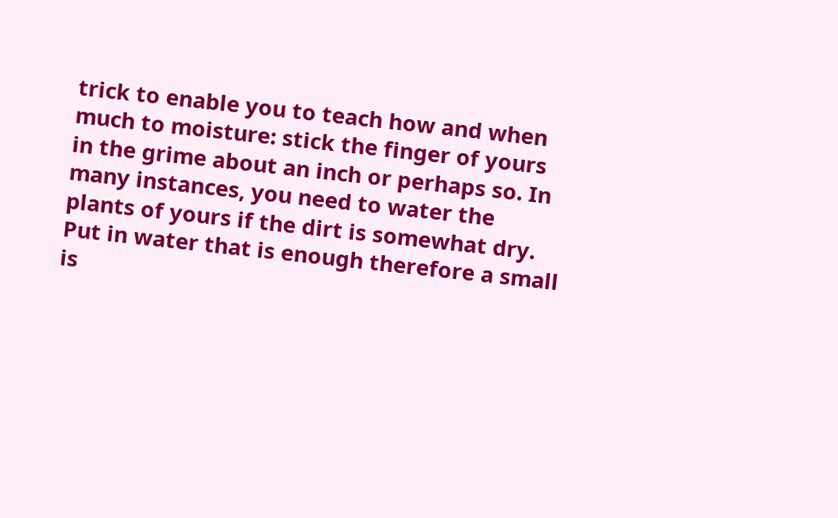trick to enable you to teach how and when much to moisture: stick the finger of yours in the grime about an inch or perhaps so. In many instances, you need to water the plants of yours if the dirt is somewhat dry. Put in water that is enough therefore a small is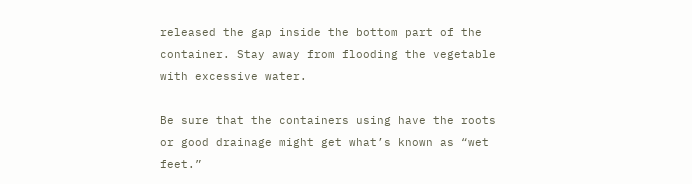released the gap inside the bottom part of the container. Stay away from flooding the vegetable with excessive water.

Be sure that the containers using have the roots or good drainage might get what’s known as “wet feet.”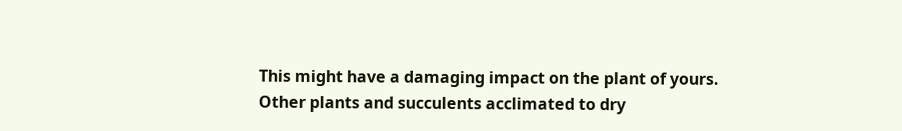This might have a damaging impact on the plant of yours.
Other plants and succulents acclimated to dry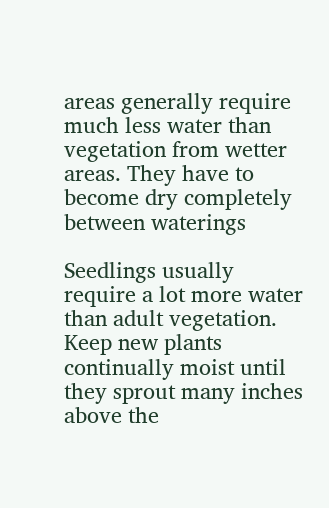areas generally require much less water than vegetation from wetter areas. They have to become dry completely between waterings

Seedlings usually require a lot more water than adult vegetation. Keep new plants continually moist until they sprout many inches above the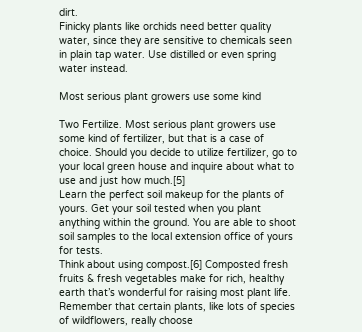dirt.
Finicky plants like orchids need better quality water, since they are sensitive to chemicals seen in plain tap water. Use distilled or even spring water instead.

Most serious plant growers use some kind

Two Fertilize. Most serious plant growers use some kind of fertilizer, but that is a case of choice. Should you decide to utilize fertilizer, go to your local green house and inquire about what to use and just how much.[5]
Learn the perfect soil makeup for the plants of yours. Get your soil tested when you plant anything within the ground. You are able to shoot soil samples to the local extension office of yours for tests.
Think about using compost.[6] Composted fresh fruits & fresh vegetables make for rich, healthy earth that’s wonderful for raising most plant life. Remember that certain plants, like lots of species of wildflowers, really choose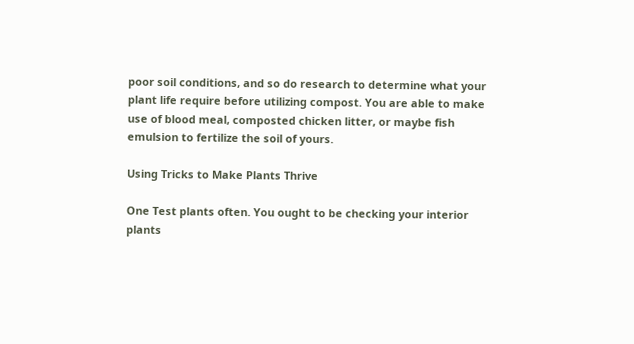poor soil conditions, and so do research to determine what your plant life require before utilizing compost. You are able to make use of blood meal, composted chicken litter, or maybe fish emulsion to fertilize the soil of yours.

Using Tricks to Make Plants Thrive

One Test plants often. You ought to be checking your interior plants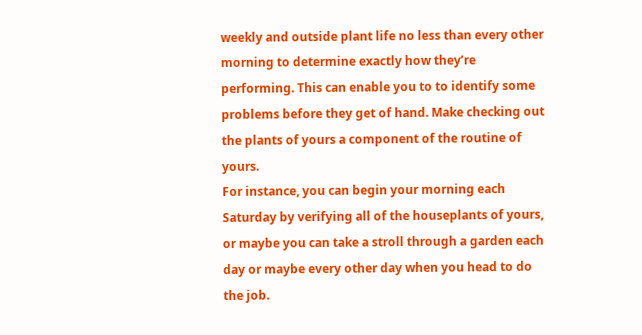weekly and outside plant life no less than every other morning to determine exactly how they’re performing. This can enable you to to identify some problems before they get of hand. Make checking out the plants of yours a component of the routine of yours.
For instance, you can begin your morning each Saturday by verifying all of the houseplants of yours, or maybe you can take a stroll through a garden each day or maybe every other day when you head to do the job.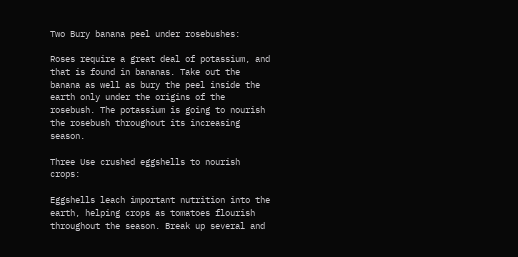Two Bury banana peel under rosebushes:

Roses require a great deal of potassium, and that is found in bananas. Take out the banana as well as bury the peel inside the earth only under the origins of the rosebush. The potassium is going to nourish the rosebush throughout its increasing season.

Three Use crushed eggshells to nourish crops:

Eggshells leach important nutrition into the earth, helping crops as tomatoes flourish throughout the season. Break up several and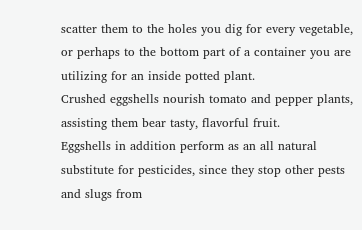scatter them to the holes you dig for every vegetable, or perhaps to the bottom part of a container you are utilizing for an inside potted plant.
Crushed eggshells nourish tomato and pepper plants, assisting them bear tasty, flavorful fruit.
Eggshells in addition perform as an all natural substitute for pesticides, since they stop other pests and slugs from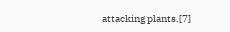attacking plants.[7]